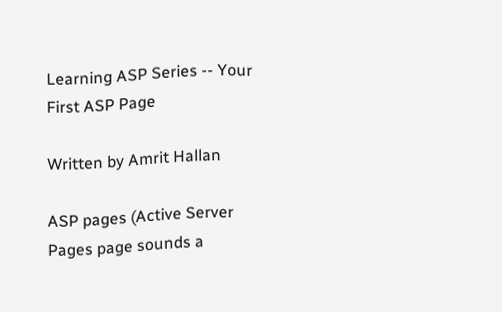Learning ASP Series -- Your First ASP Page

Written by Amrit Hallan

ASP pages (Active Server Pages page sounds a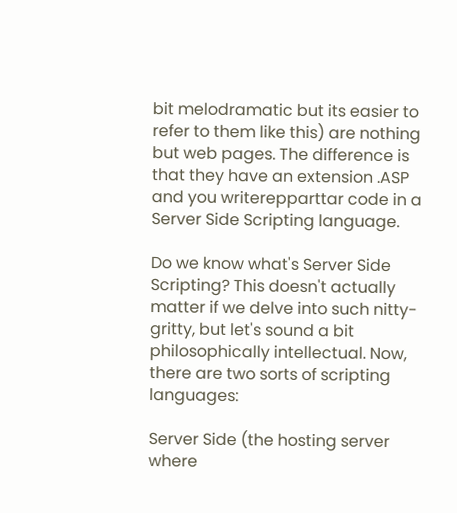bit melodramatic but its easier to refer to them like this) are nothing but web pages. The difference is that they have an extension .ASP and you writerepparttar code in a Server Side Scripting language.

Do we know what's Server Side Scripting? This doesn't actually matter if we delve into such nitty-gritty, but let's sound a bit philosophically intellectual. Now, there are two sorts of scripting languages:

Server Side (the hosting server where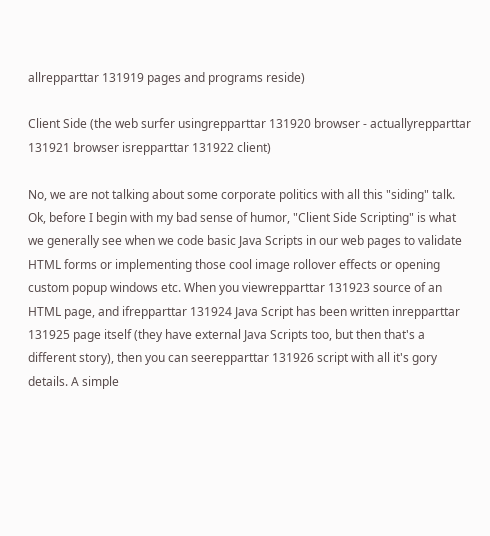allrepparttar 131919 pages and programs reside)

Client Side (the web surfer usingrepparttar 131920 browser - actuallyrepparttar 131921 browser isrepparttar 131922 client)

No, we are not talking about some corporate politics with all this "siding" talk. Ok, before I begin with my bad sense of humor, "Client Side Scripting" is what we generally see when we code basic Java Scripts in our web pages to validate HTML forms or implementing those cool image rollover effects or opening custom popup windows etc. When you viewrepparttar 131923 source of an HTML page, and ifrepparttar 131924 Java Script has been written inrepparttar 131925 page itself (they have external Java Scripts too, but then that's a different story), then you can seerepparttar 131926 script with all it's gory details. A simple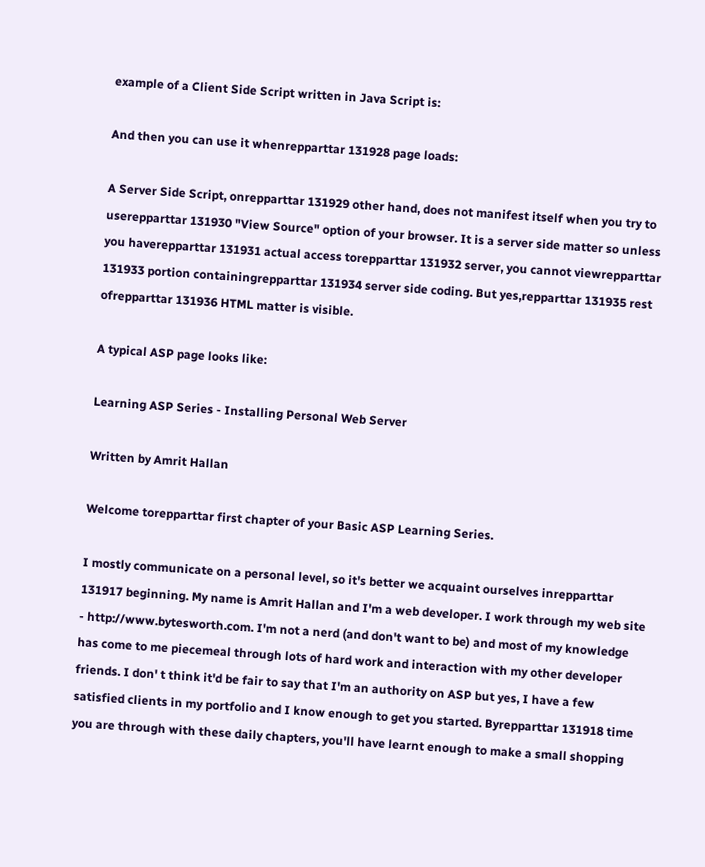example of a Client Side Script written in Java Script is:

And then you can use it whenrepparttar 131928 page loads:

A Server Side Script, onrepparttar 131929 other hand, does not manifest itself when you try to userepparttar 131930 "View Source" option of your browser. It is a server side matter so unless you haverepparttar 131931 actual access torepparttar 131932 server, you cannot viewrepparttar 131933 portion containingrepparttar 131934 server side coding. But yes,repparttar 131935 rest ofrepparttar 131936 HTML matter is visible.

A typical ASP page looks like:

Learning ASP Series - Installing Personal Web Server

Written by Amrit Hallan

Welcome torepparttar first chapter of your Basic ASP Learning Series.

I mostly communicate on a personal level, so it's better we acquaint ourselves inrepparttar 131917 beginning. My name is Amrit Hallan and I'm a web developer. I work through my web site - http://www.bytesworth.com. I'm not a nerd (and don't want to be) and most of my knowledge has come to me piecemeal through lots of hard work and interaction with my other developer friends. I don' t think it'd be fair to say that I'm an authority on ASP but yes, I have a few satisfied clients in my portfolio and I know enough to get you started. Byrepparttar 131918 time you are through with these daily chapters, you'll have learnt enough to make a small shopping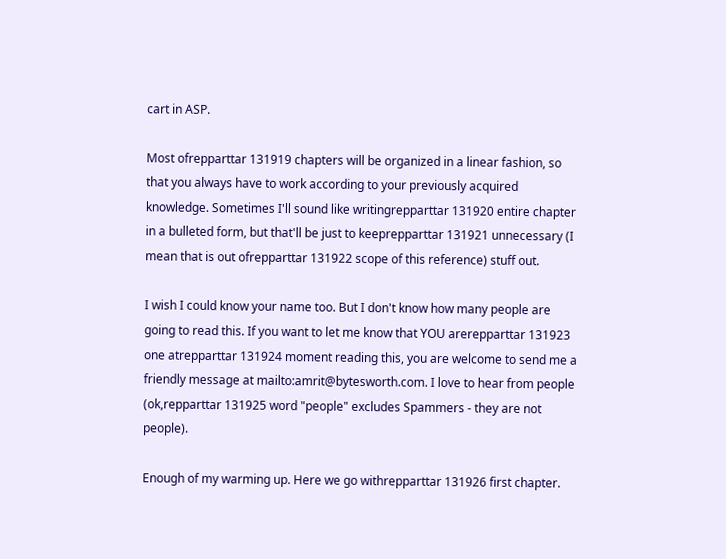cart in ASP.

Most ofrepparttar 131919 chapters will be organized in a linear fashion, so that you always have to work according to your previously acquired knowledge. Sometimes I'll sound like writingrepparttar 131920 entire chapter in a bulleted form, but that'll be just to keeprepparttar 131921 unnecessary (I mean that is out ofrepparttar 131922 scope of this reference) stuff out.

I wish I could know your name too. But I don't know how many people are going to read this. If you want to let me know that YOU arerepparttar 131923 one atrepparttar 131924 moment reading this, you are welcome to send me a friendly message at mailto:amrit@bytesworth.com. I love to hear from people (ok,repparttar 131925 word "people" excludes Spammers - they are not people).

Enough of my warming up. Here we go withrepparttar 131926 first chapter.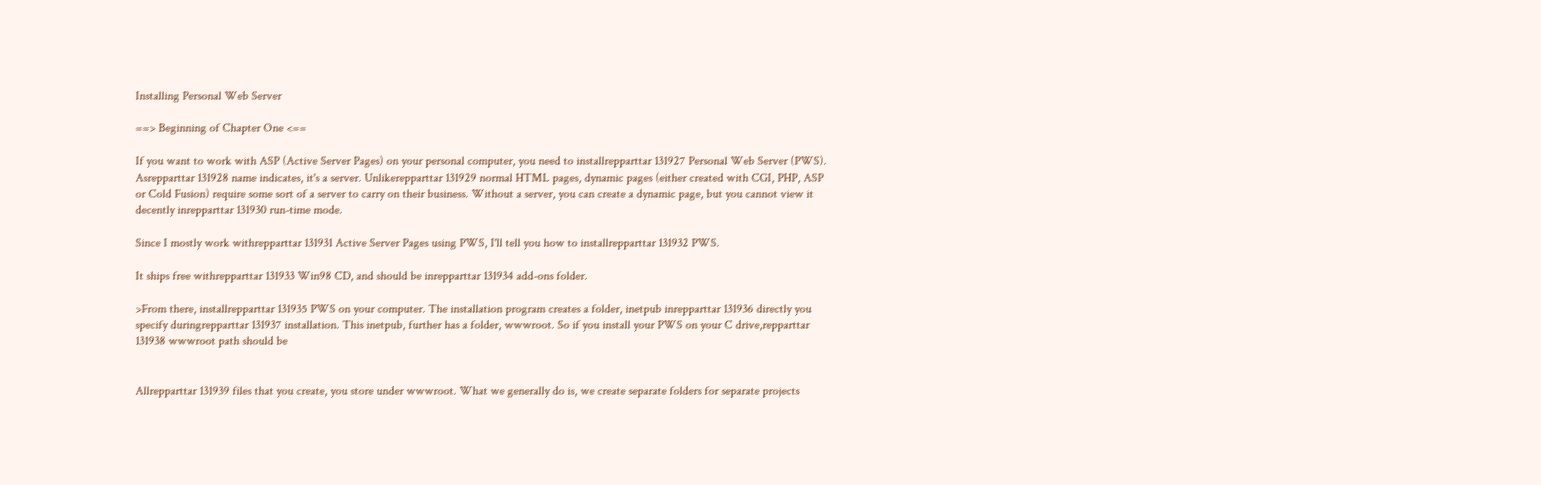Installing Personal Web Server

==> Beginning of Chapter One <==

If you want to work with ASP (Active Server Pages) on your personal computer, you need to installrepparttar 131927 Personal Web Server (PWS). Asrepparttar 131928 name indicates, it's a server. Unlikerepparttar 131929 normal HTML pages, dynamic pages (either created with CGI, PHP, ASP or Cold Fusion) require some sort of a server to carry on their business. Without a server, you can create a dynamic page, but you cannot view it decently inrepparttar 131930 run-time mode.

Since I mostly work withrepparttar 131931 Active Server Pages using PWS, I'll tell you how to installrepparttar 131932 PWS.

It ships free withrepparttar 131933 Win98 CD, and should be inrepparttar 131934 add-ons folder.

>From there, installrepparttar 131935 PWS on your computer. The installation program creates a folder, inetpub inrepparttar 131936 directly you specify duringrepparttar 131937 installation. This inetpub, further has a folder, wwwroot. So if you install your PWS on your C drive,repparttar 131938 wwwroot path should be


Allrepparttar 131939 files that you create, you store under wwwroot. What we generally do is, we create separate folders for separate projects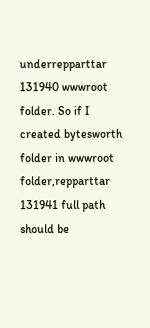underrepparttar 131940 wwwroot folder. So if I created bytesworth folder in wwwroot folder,repparttar 131941 full path should be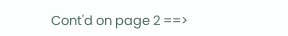Cont'd on page 2 ==>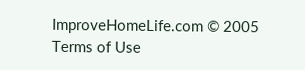ImproveHomeLife.com © 2005
Terms of Use